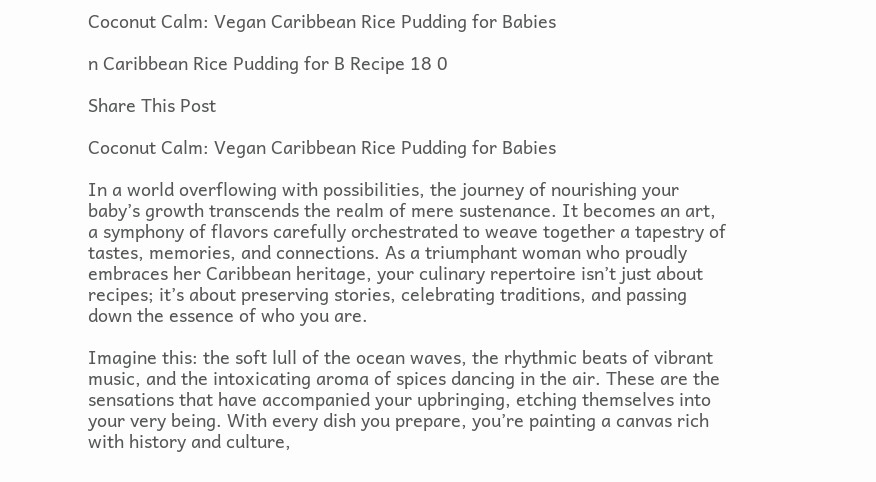Coconut Calm: Vegan Caribbean Rice Pudding for Babies

n Caribbean Rice Pudding for B Recipe 18 0

Share This Post

Coconut Calm: Vegan Caribbean Rice Pudding for Babies

In a world overflowing with possibilities, the journey of nourishing your baby’s growth transcends the realm of mere sustenance. It becomes an art, a symphony of flavors carefully orchestrated to weave together a tapestry of tastes, memories, and connections. As a triumphant woman who proudly embraces her Caribbean heritage, your culinary repertoire isn’t just about recipes; it’s about preserving stories, celebrating traditions, and passing down the essence of who you are.

Imagine this: the soft lull of the ocean waves, the rhythmic beats of vibrant music, and the intoxicating aroma of spices dancing in the air. These are the sensations that have accompanied your upbringing, etching themselves into your very being. With every dish you prepare, you’re painting a canvas rich with history and culture,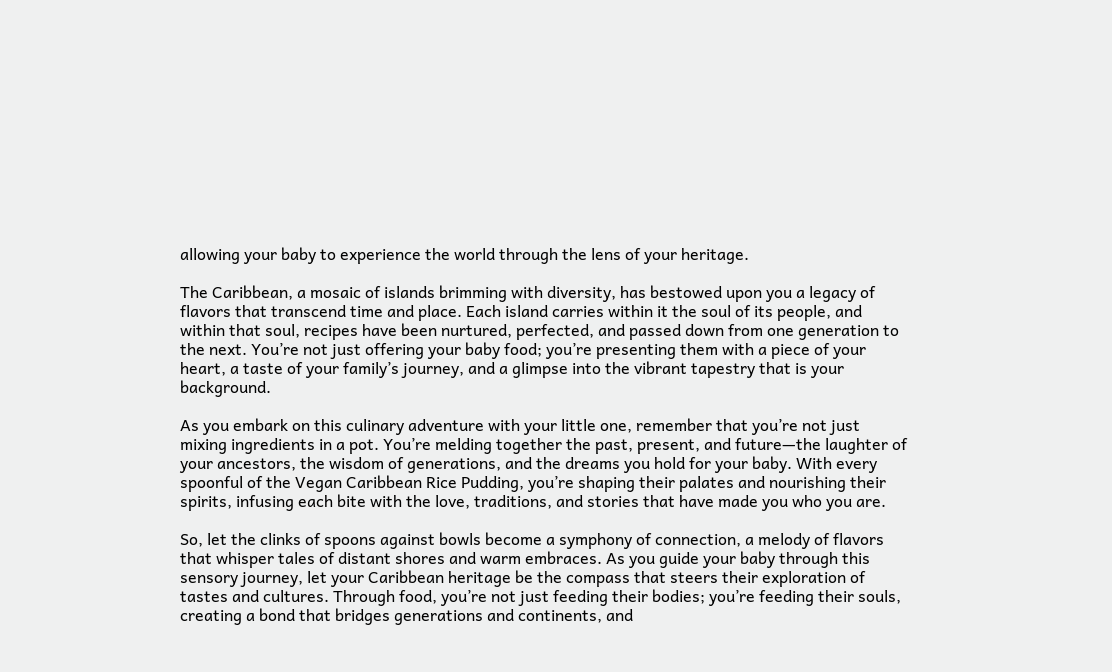allowing your baby to experience the world through the lens of your heritage.

The Caribbean, a mosaic of islands brimming with diversity, has bestowed upon you a legacy of flavors that transcend time and place. Each island carries within it the soul of its people, and within that soul, recipes have been nurtured, perfected, and passed down from one generation to the next. You’re not just offering your baby food; you’re presenting them with a piece of your heart, a taste of your family’s journey, and a glimpse into the vibrant tapestry that is your background.

As you embark on this culinary adventure with your little one, remember that you’re not just mixing ingredients in a pot. You’re melding together the past, present, and future—the laughter of your ancestors, the wisdom of generations, and the dreams you hold for your baby. With every spoonful of the Vegan Caribbean Rice Pudding, you’re shaping their palates and nourishing their spirits, infusing each bite with the love, traditions, and stories that have made you who you are.

So, let the clinks of spoons against bowls become a symphony of connection, a melody of flavors that whisper tales of distant shores and warm embraces. As you guide your baby through this sensory journey, let your Caribbean heritage be the compass that steers their exploration of tastes and cultures. Through food, you’re not just feeding their bodies; you’re feeding their souls, creating a bond that bridges generations and continents, and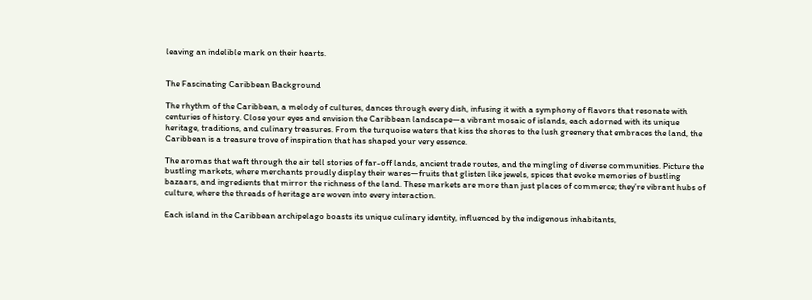leaving an indelible mark on their hearts.


The Fascinating Caribbean Background

The rhythm of the Caribbean, a melody of cultures, dances through every dish, infusing it with a symphony of flavors that resonate with centuries of history. Close your eyes and envision the Caribbean landscape—a vibrant mosaic of islands, each adorned with its unique heritage, traditions, and culinary treasures. From the turquoise waters that kiss the shores to the lush greenery that embraces the land, the Caribbean is a treasure trove of inspiration that has shaped your very essence.

The aromas that waft through the air tell stories of far-off lands, ancient trade routes, and the mingling of diverse communities. Picture the bustling markets, where merchants proudly display their wares—fruits that glisten like jewels, spices that evoke memories of bustling bazaars, and ingredients that mirror the richness of the land. These markets are more than just places of commerce; they’re vibrant hubs of culture, where the threads of heritage are woven into every interaction.

Each island in the Caribbean archipelago boasts its unique culinary identity, influenced by the indigenous inhabitants,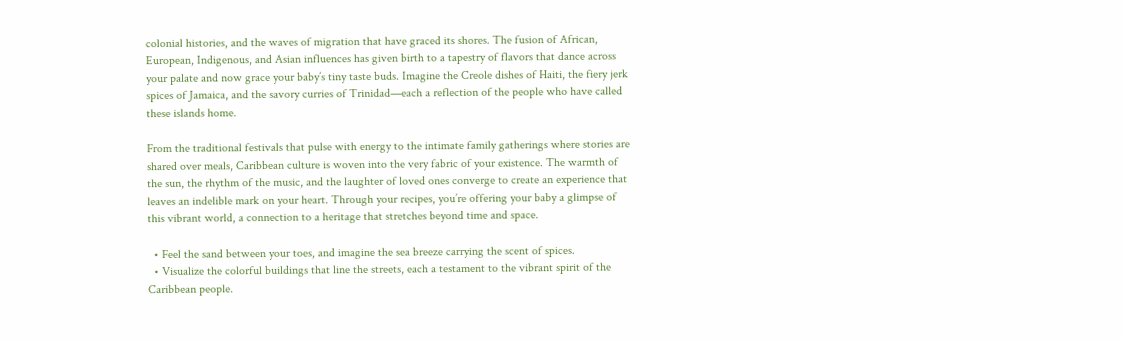colonial histories, and the waves of migration that have graced its shores. The fusion of African, European, Indigenous, and Asian influences has given birth to a tapestry of flavors that dance across your palate and now grace your baby’s tiny taste buds. Imagine the Creole dishes of Haiti, the fiery jerk spices of Jamaica, and the savory curries of Trinidad—each a reflection of the people who have called these islands home.

From the traditional festivals that pulse with energy to the intimate family gatherings where stories are shared over meals, Caribbean culture is woven into the very fabric of your existence. The warmth of the sun, the rhythm of the music, and the laughter of loved ones converge to create an experience that leaves an indelible mark on your heart. Through your recipes, you’re offering your baby a glimpse of this vibrant world, a connection to a heritage that stretches beyond time and space.

  • Feel the sand between your toes, and imagine the sea breeze carrying the scent of spices.
  • Visualize the colorful buildings that line the streets, each a testament to the vibrant spirit of the Caribbean people.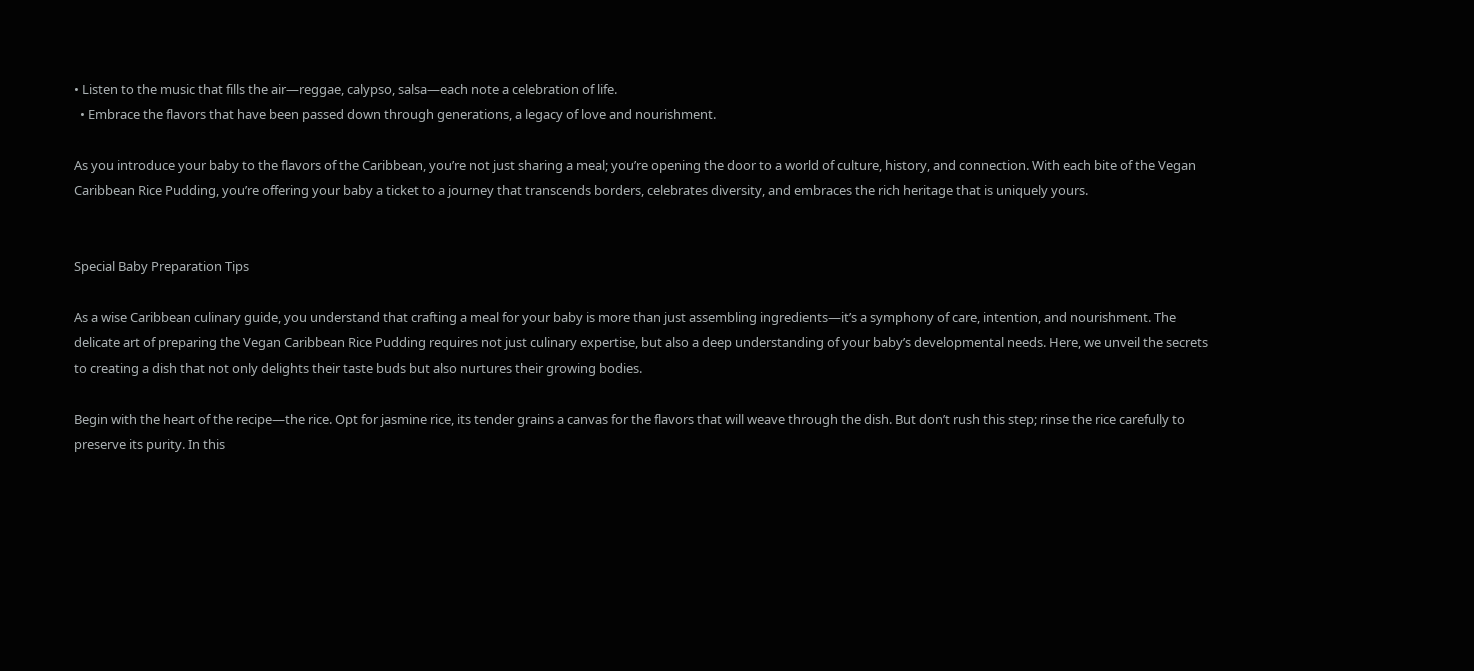• Listen to the music that fills the air—reggae, calypso, salsa—each note a celebration of life.
  • Embrace the flavors that have been passed down through generations, a legacy of love and nourishment.

As you introduce your baby to the flavors of the Caribbean, you’re not just sharing a meal; you’re opening the door to a world of culture, history, and connection. With each bite of the Vegan Caribbean Rice Pudding, you’re offering your baby a ticket to a journey that transcends borders, celebrates diversity, and embraces the rich heritage that is uniquely yours.


Special Baby Preparation Tips

As a wise Caribbean culinary guide, you understand that crafting a meal for your baby is more than just assembling ingredients—it’s a symphony of care, intention, and nourishment. The delicate art of preparing the Vegan Caribbean Rice Pudding requires not just culinary expertise, but also a deep understanding of your baby’s developmental needs. Here, we unveil the secrets to creating a dish that not only delights their taste buds but also nurtures their growing bodies.

Begin with the heart of the recipe—the rice. Opt for jasmine rice, its tender grains a canvas for the flavors that will weave through the dish. But don’t rush this step; rinse the rice carefully to preserve its purity. In this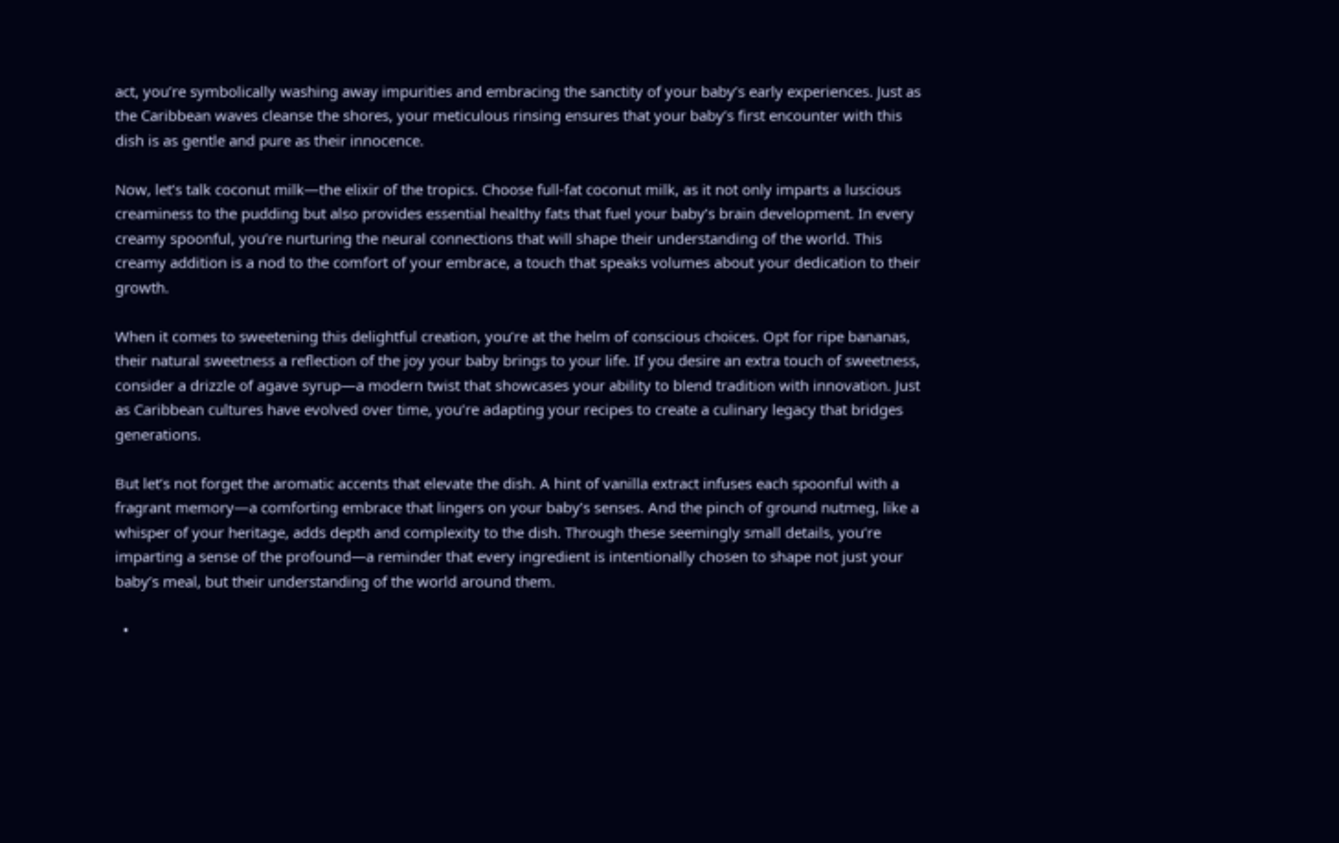act, you’re symbolically washing away impurities and embracing the sanctity of your baby’s early experiences. Just as the Caribbean waves cleanse the shores, your meticulous rinsing ensures that your baby’s first encounter with this dish is as gentle and pure as their innocence.

Now, let’s talk coconut milk—the elixir of the tropics. Choose full-fat coconut milk, as it not only imparts a luscious creaminess to the pudding but also provides essential healthy fats that fuel your baby’s brain development. In every creamy spoonful, you’re nurturing the neural connections that will shape their understanding of the world. This creamy addition is a nod to the comfort of your embrace, a touch that speaks volumes about your dedication to their growth.

When it comes to sweetening this delightful creation, you’re at the helm of conscious choices. Opt for ripe bananas, their natural sweetness a reflection of the joy your baby brings to your life. If you desire an extra touch of sweetness, consider a drizzle of agave syrup—a modern twist that showcases your ability to blend tradition with innovation. Just as Caribbean cultures have evolved over time, you’re adapting your recipes to create a culinary legacy that bridges generations.

But let’s not forget the aromatic accents that elevate the dish. A hint of vanilla extract infuses each spoonful with a fragrant memory—a comforting embrace that lingers on your baby’s senses. And the pinch of ground nutmeg, like a whisper of your heritage, adds depth and complexity to the dish. Through these seemingly small details, you’re imparting a sense of the profound—a reminder that every ingredient is intentionally chosen to shape not just your baby’s meal, but their understanding of the world around them.

  •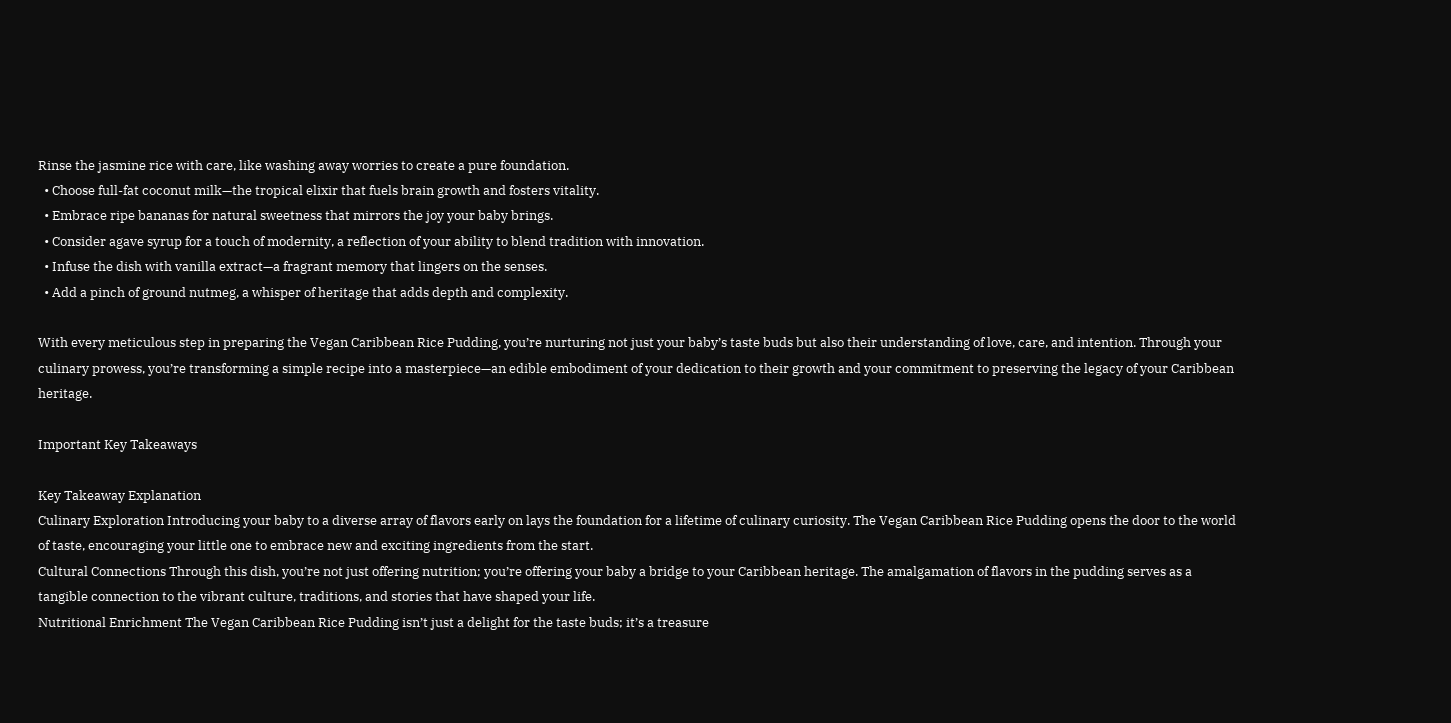Rinse the jasmine rice with care, like washing away worries to create a pure foundation.
  • Choose full-fat coconut milk—the tropical elixir that fuels brain growth and fosters vitality.
  • Embrace ripe bananas for natural sweetness that mirrors the joy your baby brings.
  • Consider agave syrup for a touch of modernity, a reflection of your ability to blend tradition with innovation.
  • Infuse the dish with vanilla extract—a fragrant memory that lingers on the senses.
  • Add a pinch of ground nutmeg, a whisper of heritage that adds depth and complexity.

With every meticulous step in preparing the Vegan Caribbean Rice Pudding, you’re nurturing not just your baby’s taste buds but also their understanding of love, care, and intention. Through your culinary prowess, you’re transforming a simple recipe into a masterpiece—an edible embodiment of your dedication to their growth and your commitment to preserving the legacy of your Caribbean heritage.

Important Key Takeaways

Key Takeaway Explanation
Culinary Exploration Introducing your baby to a diverse array of flavors early on lays the foundation for a lifetime of culinary curiosity. The Vegan Caribbean Rice Pudding opens the door to the world of taste, encouraging your little one to embrace new and exciting ingredients from the start.
Cultural Connections Through this dish, you’re not just offering nutrition; you’re offering your baby a bridge to your Caribbean heritage. The amalgamation of flavors in the pudding serves as a tangible connection to the vibrant culture, traditions, and stories that have shaped your life.
Nutritional Enrichment The Vegan Caribbean Rice Pudding isn’t just a delight for the taste buds; it’s a treasure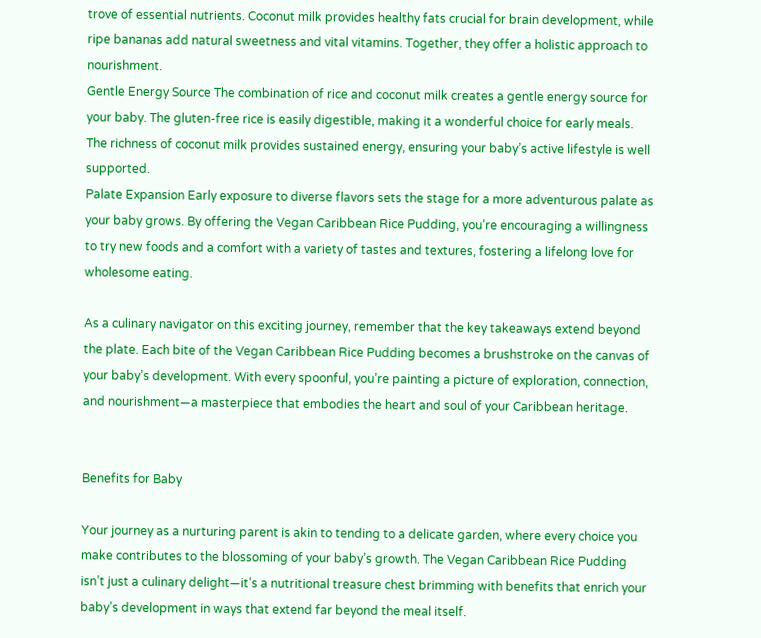trove of essential nutrients. Coconut milk provides healthy fats crucial for brain development, while ripe bananas add natural sweetness and vital vitamins. Together, they offer a holistic approach to nourishment.
Gentle Energy Source The combination of rice and coconut milk creates a gentle energy source for your baby. The gluten-free rice is easily digestible, making it a wonderful choice for early meals. The richness of coconut milk provides sustained energy, ensuring your baby’s active lifestyle is well supported.
Palate Expansion Early exposure to diverse flavors sets the stage for a more adventurous palate as your baby grows. By offering the Vegan Caribbean Rice Pudding, you’re encouraging a willingness to try new foods and a comfort with a variety of tastes and textures, fostering a lifelong love for wholesome eating.

As a culinary navigator on this exciting journey, remember that the key takeaways extend beyond the plate. Each bite of the Vegan Caribbean Rice Pudding becomes a brushstroke on the canvas of your baby’s development. With every spoonful, you’re painting a picture of exploration, connection, and nourishment—a masterpiece that embodies the heart and soul of your Caribbean heritage.


Benefits for Baby

Your journey as a nurturing parent is akin to tending to a delicate garden, where every choice you make contributes to the blossoming of your baby’s growth. The Vegan Caribbean Rice Pudding isn’t just a culinary delight—it’s a nutritional treasure chest brimming with benefits that enrich your baby’s development in ways that extend far beyond the meal itself.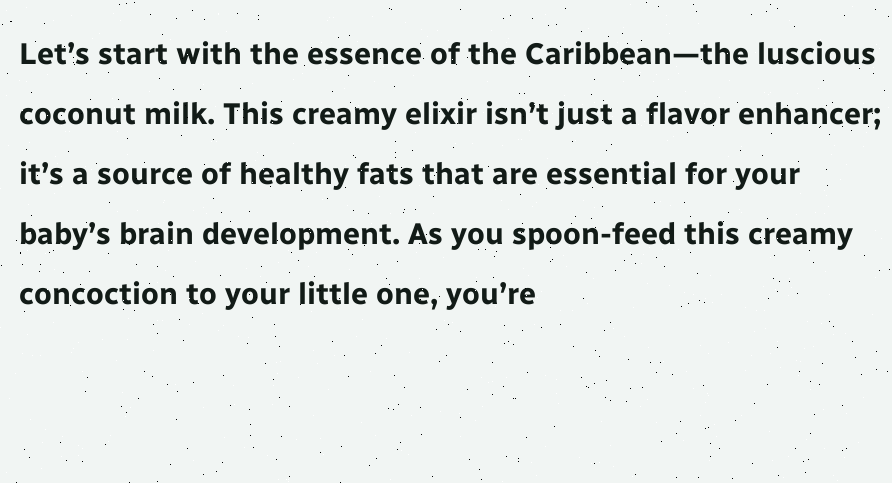Let’s start with the essence of the Caribbean—the luscious coconut milk. This creamy elixir isn’t just a flavor enhancer; it’s a source of healthy fats that are essential for your baby’s brain development. As you spoon-feed this creamy concoction to your little one, you’re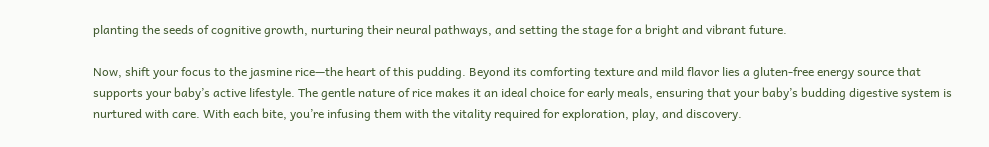planting the seeds of cognitive growth, nurturing their neural pathways, and setting the stage for a bright and vibrant future.

Now, shift your focus to the jasmine rice—the heart of this pudding. Beyond its comforting texture and mild flavor lies a gluten-free energy source that supports your baby’s active lifestyle. The gentle nature of rice makes it an ideal choice for early meals, ensuring that your baby’s budding digestive system is nurtured with care. With each bite, you’re infusing them with the vitality required for exploration, play, and discovery.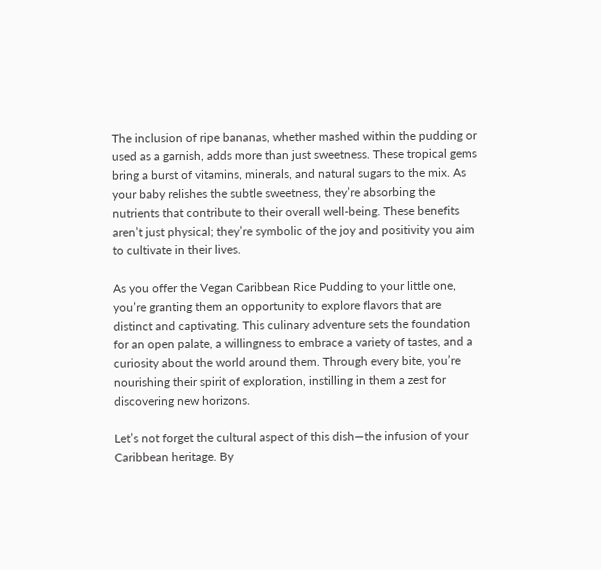The inclusion of ripe bananas, whether mashed within the pudding or used as a garnish, adds more than just sweetness. These tropical gems bring a burst of vitamins, minerals, and natural sugars to the mix. As your baby relishes the subtle sweetness, they’re absorbing the nutrients that contribute to their overall well-being. These benefits aren’t just physical; they’re symbolic of the joy and positivity you aim to cultivate in their lives.

As you offer the Vegan Caribbean Rice Pudding to your little one, you’re granting them an opportunity to explore flavors that are distinct and captivating. This culinary adventure sets the foundation for an open palate, a willingness to embrace a variety of tastes, and a curiosity about the world around them. Through every bite, you’re nourishing their spirit of exploration, instilling in them a zest for discovering new horizons.

Let’s not forget the cultural aspect of this dish—the infusion of your Caribbean heritage. By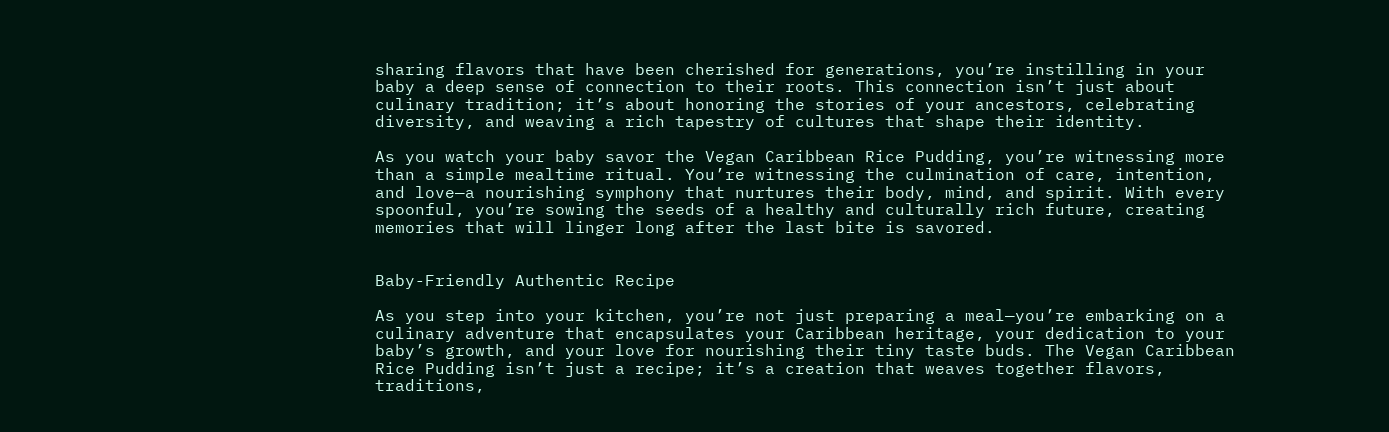sharing flavors that have been cherished for generations, you’re instilling in your baby a deep sense of connection to their roots. This connection isn’t just about culinary tradition; it’s about honoring the stories of your ancestors, celebrating diversity, and weaving a rich tapestry of cultures that shape their identity.

As you watch your baby savor the Vegan Caribbean Rice Pudding, you’re witnessing more than a simple mealtime ritual. You’re witnessing the culmination of care, intention, and love—a nourishing symphony that nurtures their body, mind, and spirit. With every spoonful, you’re sowing the seeds of a healthy and culturally rich future, creating memories that will linger long after the last bite is savored.


Baby-Friendly Authentic Recipe

As you step into your kitchen, you’re not just preparing a meal—you’re embarking on a culinary adventure that encapsulates your Caribbean heritage, your dedication to your baby’s growth, and your love for nourishing their tiny taste buds. The Vegan Caribbean Rice Pudding isn’t just a recipe; it’s a creation that weaves together flavors, traditions,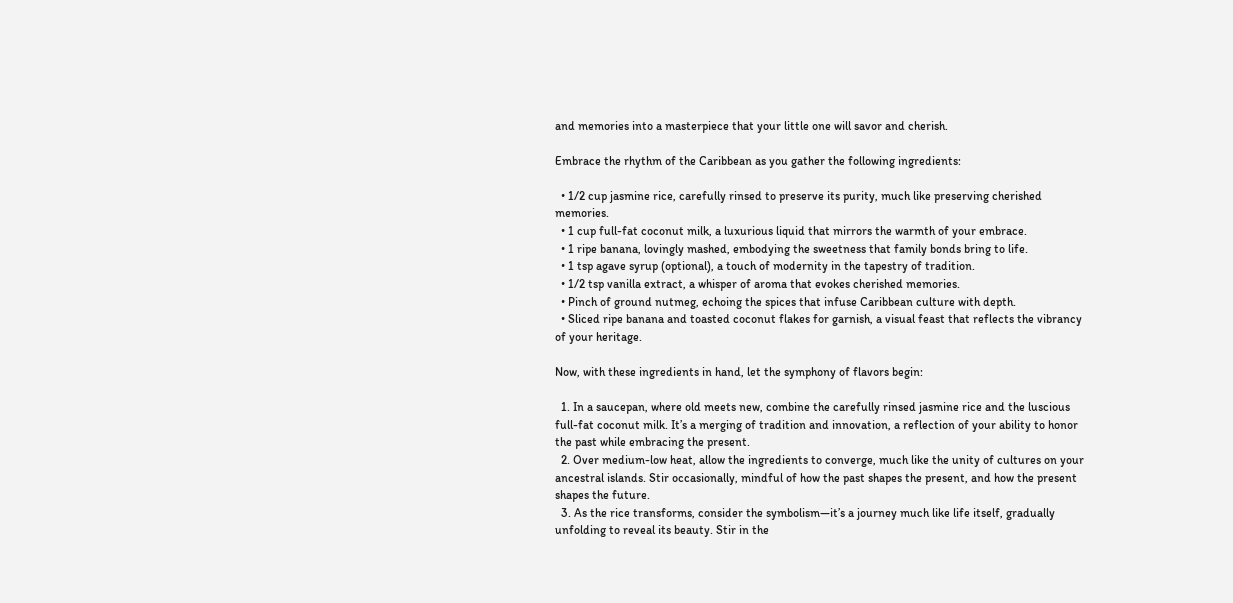and memories into a masterpiece that your little one will savor and cherish.

Embrace the rhythm of the Caribbean as you gather the following ingredients:

  • 1/2 cup jasmine rice, carefully rinsed to preserve its purity, much like preserving cherished memories.
  • 1 cup full-fat coconut milk, a luxurious liquid that mirrors the warmth of your embrace.
  • 1 ripe banana, lovingly mashed, embodying the sweetness that family bonds bring to life.
  • 1 tsp agave syrup (optional), a touch of modernity in the tapestry of tradition.
  • 1/2 tsp vanilla extract, a whisper of aroma that evokes cherished memories.
  • Pinch of ground nutmeg, echoing the spices that infuse Caribbean culture with depth.
  • Sliced ripe banana and toasted coconut flakes for garnish, a visual feast that reflects the vibrancy of your heritage.

Now, with these ingredients in hand, let the symphony of flavors begin:

  1. In a saucepan, where old meets new, combine the carefully rinsed jasmine rice and the luscious full-fat coconut milk. It’s a merging of tradition and innovation, a reflection of your ability to honor the past while embracing the present.
  2. Over medium-low heat, allow the ingredients to converge, much like the unity of cultures on your ancestral islands. Stir occasionally, mindful of how the past shapes the present, and how the present shapes the future.
  3. As the rice transforms, consider the symbolism—it’s a journey much like life itself, gradually unfolding to reveal its beauty. Stir in the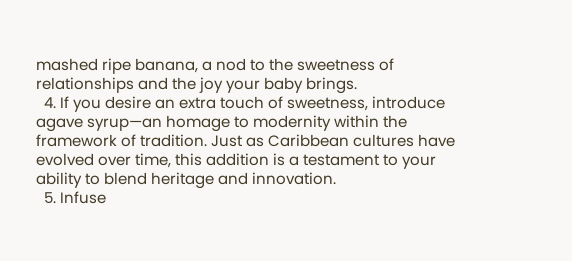mashed ripe banana, a nod to the sweetness of relationships and the joy your baby brings.
  4. If you desire an extra touch of sweetness, introduce agave syrup—an homage to modernity within the framework of tradition. Just as Caribbean cultures have evolved over time, this addition is a testament to your ability to blend heritage and innovation.
  5. Infuse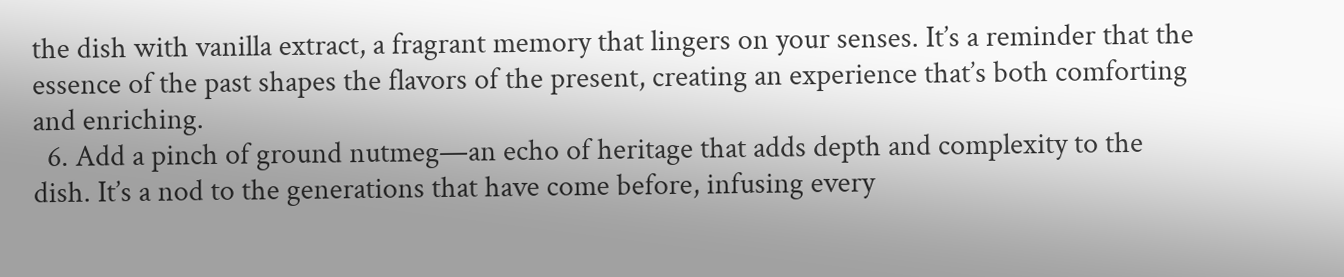the dish with vanilla extract, a fragrant memory that lingers on your senses. It’s a reminder that the essence of the past shapes the flavors of the present, creating an experience that’s both comforting and enriching.
  6. Add a pinch of ground nutmeg—an echo of heritage that adds depth and complexity to the dish. It’s a nod to the generations that have come before, infusing every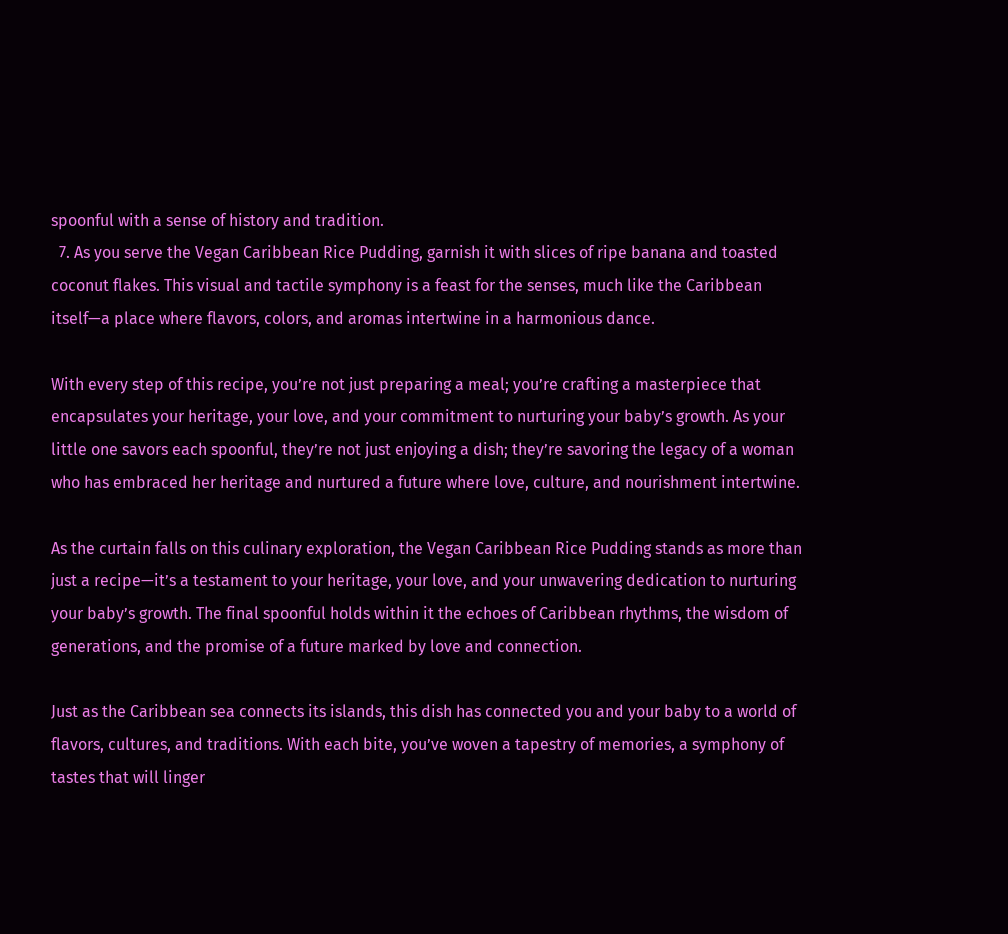spoonful with a sense of history and tradition.
  7. As you serve the Vegan Caribbean Rice Pudding, garnish it with slices of ripe banana and toasted coconut flakes. This visual and tactile symphony is a feast for the senses, much like the Caribbean itself—a place where flavors, colors, and aromas intertwine in a harmonious dance.

With every step of this recipe, you’re not just preparing a meal; you’re crafting a masterpiece that encapsulates your heritage, your love, and your commitment to nurturing your baby’s growth. As your little one savors each spoonful, they’re not just enjoying a dish; they’re savoring the legacy of a woman who has embraced her heritage and nurtured a future where love, culture, and nourishment intertwine.

As the curtain falls on this culinary exploration, the Vegan Caribbean Rice Pudding stands as more than just a recipe—it’s a testament to your heritage, your love, and your unwavering dedication to nurturing your baby’s growth. The final spoonful holds within it the echoes of Caribbean rhythms, the wisdom of generations, and the promise of a future marked by love and connection.

Just as the Caribbean sea connects its islands, this dish has connected you and your baby to a world of flavors, cultures, and traditions. With each bite, you’ve woven a tapestry of memories, a symphony of tastes that will linger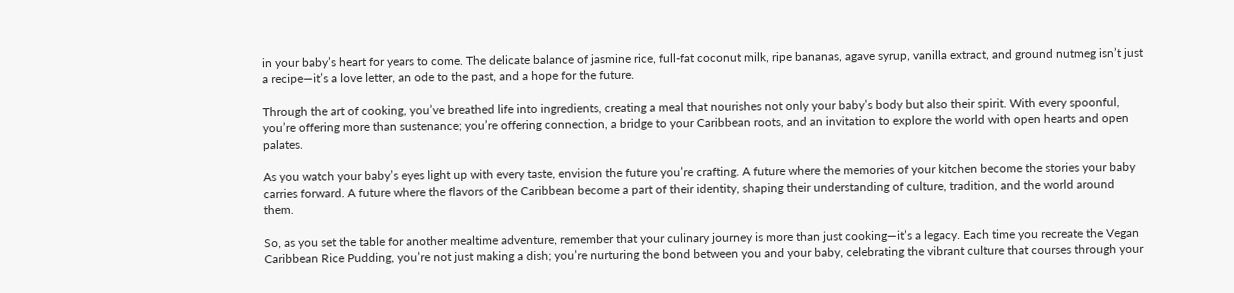in your baby’s heart for years to come. The delicate balance of jasmine rice, full-fat coconut milk, ripe bananas, agave syrup, vanilla extract, and ground nutmeg isn’t just a recipe—it’s a love letter, an ode to the past, and a hope for the future.

Through the art of cooking, you’ve breathed life into ingredients, creating a meal that nourishes not only your baby’s body but also their spirit. With every spoonful, you’re offering more than sustenance; you’re offering connection, a bridge to your Caribbean roots, and an invitation to explore the world with open hearts and open palates.

As you watch your baby’s eyes light up with every taste, envision the future you’re crafting. A future where the memories of your kitchen become the stories your baby carries forward. A future where the flavors of the Caribbean become a part of their identity, shaping their understanding of culture, tradition, and the world around them.

So, as you set the table for another mealtime adventure, remember that your culinary journey is more than just cooking—it’s a legacy. Each time you recreate the Vegan Caribbean Rice Pudding, you’re not just making a dish; you’re nurturing the bond between you and your baby, celebrating the vibrant culture that courses through your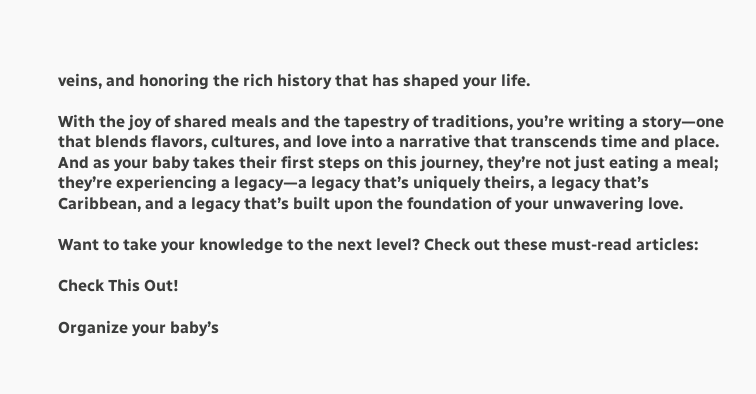veins, and honoring the rich history that has shaped your life.

With the joy of shared meals and the tapestry of traditions, you’re writing a story—one that blends flavors, cultures, and love into a narrative that transcends time and place. And as your baby takes their first steps on this journey, they’re not just eating a meal; they’re experiencing a legacy—a legacy that’s uniquely theirs, a legacy that’s Caribbean, and a legacy that’s built upon the foundation of your unwavering love.

Want to take your knowledge to the next level? Check out these must-read articles:

Check This Out!

Organize your baby’s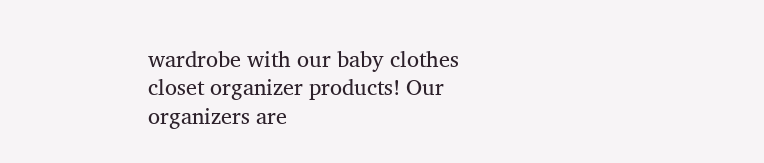wardrobe with our baby clothes closet organizer products! Our organizers are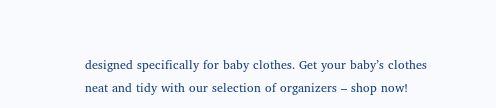designed specifically for baby clothes. Get your baby’s clothes neat and tidy with our selection of organizers – shop now!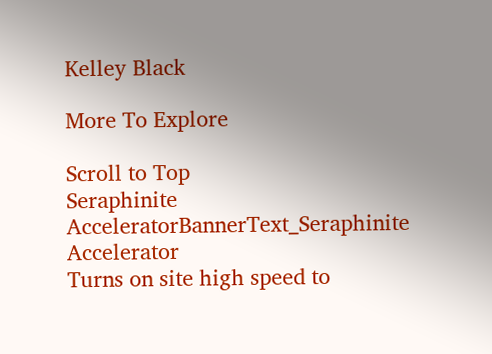Kelley Black

More To Explore

Scroll to Top
Seraphinite AcceleratorBannerText_Seraphinite Accelerator
Turns on site high speed to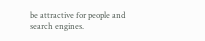be attractive for people and search engines.